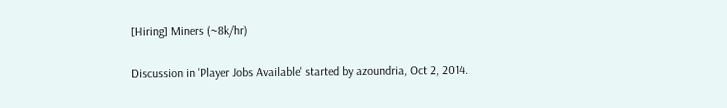[Hiring] Miners (~8k/hr)

Discussion in 'Player Jobs Available' started by azoundria, Oct 2, 2014.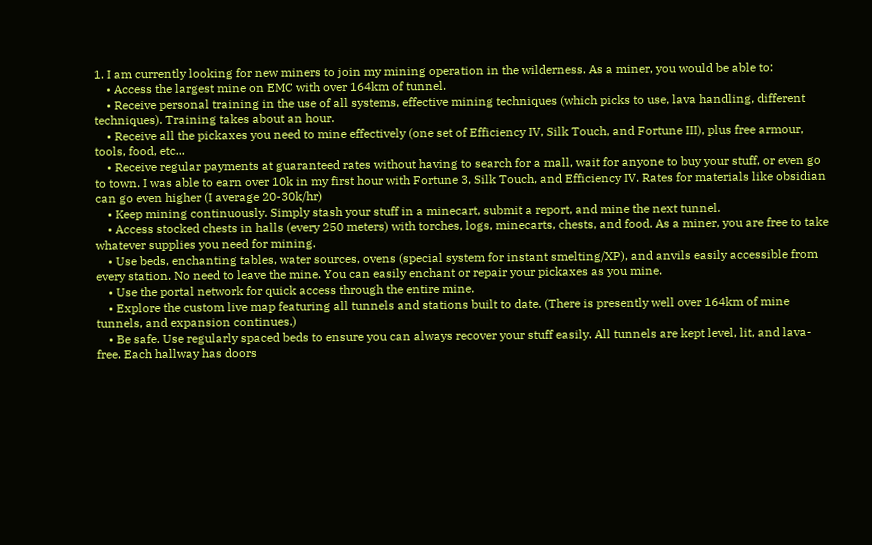1. I am currently looking for new miners to join my mining operation in the wilderness. As a miner, you would be able to:
    • Access the largest mine on EMC with over 164km of tunnel.
    • Receive personal training in the use of all systems, effective mining techniques (which picks to use, lava handling, different techniques). Training takes about an hour.
    • Receive all the pickaxes you need to mine effectively (one set of Efficiency IV, Silk Touch, and Fortune III), plus free armour, tools, food, etc...
    • Receive regular payments at guaranteed rates without having to search for a mall, wait for anyone to buy your stuff, or even go to town. I was able to earn over 10k in my first hour with Fortune 3, Silk Touch, and Efficiency IV. Rates for materials like obsidian can go even higher (I average 20-30k/hr)
    • Keep mining continuously. Simply stash your stuff in a minecart, submit a report, and mine the next tunnel.
    • Access stocked chests in halls (every 250 meters) with torches, logs, minecarts, chests, and food. As a miner, you are free to take whatever supplies you need for mining.
    • Use beds, enchanting tables, water sources, ovens (special system for instant smelting/XP), and anvils easily accessible from every station. No need to leave the mine. You can easily enchant or repair your pickaxes as you mine.
    • Use the portal network for quick access through the entire mine.
    • Explore the custom live map featuring all tunnels and stations built to date. (There is presently well over 164km of mine tunnels, and expansion continues.)
    • Be safe. Use regularly spaced beds to ensure you can always recover your stuff easily. All tunnels are kept level, lit, and lava-free. Each hallway has doors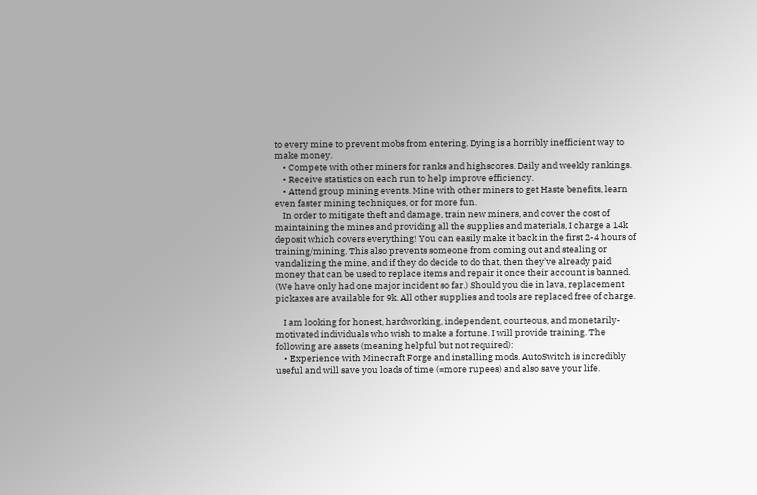to every mine to prevent mobs from entering. Dying is a horribly inefficient way to make money.
    • Compete with other miners for ranks and highscores. Daily and weekly rankings.
    • Receive statistics on each run to help improve efficiency.
    • Attend group mining events. Mine with other miners to get Haste benefits, learn even faster mining techniques, or for more fun.
    In order to mitigate theft and damage, train new miners, and cover the cost of maintaining the mines and providing all the supplies and materials, I charge a 14k deposit which covers everything! You can easily make it back in the first 2-4 hours of training/mining. This also prevents someone from coming out and stealing or vandalizing the mine, and if they do decide to do that, then they've already paid money that can be used to replace items and repair it once their account is banned. (We have only had one major incident so far.) Should you die in lava, replacement pickaxes are available for 9k. All other supplies and tools are replaced free of charge.

    I am looking for honest, hardworking, independent, courteous, and monetarily-motivated individuals who wish to make a fortune. I will provide training. The following are assets (meaning helpful but not required):
    • Experience with Minecraft Forge and installing mods. AutoSwitch is incredibly useful and will save you loads of time (=more rupees) and also save your life.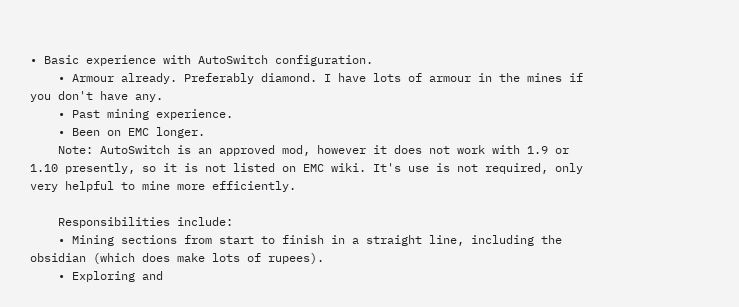• Basic experience with AutoSwitch configuration.
    • Armour already. Preferably diamond. I have lots of armour in the mines if you don't have any.
    • Past mining experience.
    • Been on EMC longer.
    Note: AutoSwitch is an approved mod, however it does not work with 1.9 or 1.10 presently, so it is not listed on EMC wiki. It's use is not required, only very helpful to mine more efficiently.

    Responsibilities include:
    • Mining sections from start to finish in a straight line, including the obsidian (which does make lots of rupees).
    • Exploring and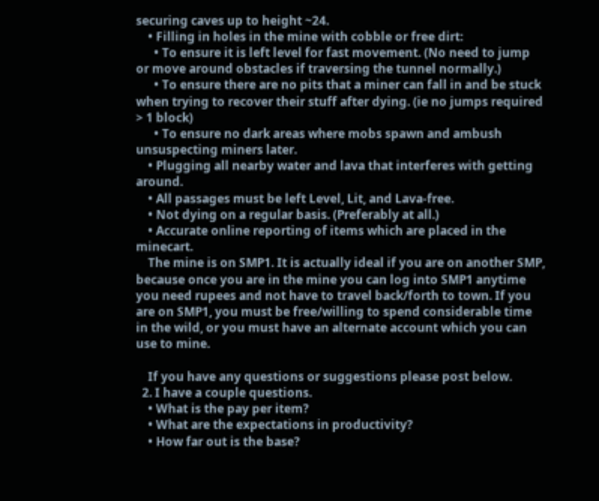securing caves up to height ~24.
    • Filling in holes in the mine with cobble or free dirt:
      • To ensure it is left level for fast movement. (No need to jump or move around obstacles if traversing the tunnel normally.)
      • To ensure there are no pits that a miner can fall in and be stuck when trying to recover their stuff after dying. (ie no jumps required > 1 block)
      • To ensure no dark areas where mobs spawn and ambush unsuspecting miners later.
    • Plugging all nearby water and lava that interferes with getting around.
    • All passages must be left Level, Lit, and Lava-free.
    • Not dying on a regular basis. (Preferably at all.)
    • Accurate online reporting of items which are placed in the minecart.
    The mine is on SMP1. It is actually ideal if you are on another SMP, because once you are in the mine you can log into SMP1 anytime you need rupees and not have to travel back/forth to town. If you are on SMP1, you must be free/willing to spend considerable time in the wild, or you must have an alternate account which you can use to mine.

    If you have any questions or suggestions please post below.
  2. I have a couple questions.
    • What is the pay per item?
    • What are the expectations in productivity?
    • How far out is the base?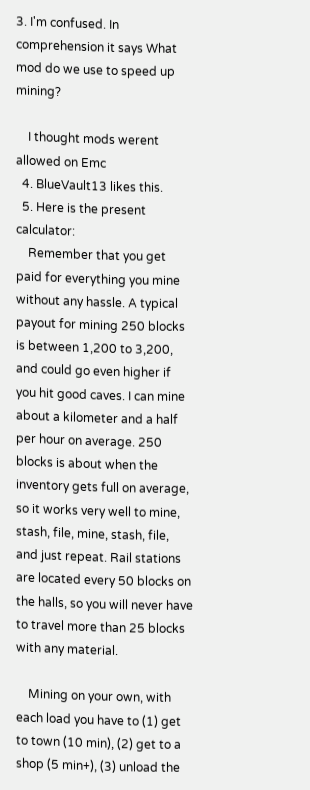3. I'm confused. In comprehension it says What mod do we use to speed up mining?

    I thought mods werent allowed on Emc
  4. BlueVault13 likes this.
  5. Here is the present calculator:
    Remember that you get paid for everything you mine without any hassle. A typical payout for mining 250 blocks is between 1,200 to 3,200, and could go even higher if you hit good caves. I can mine about a kilometer and a half per hour on average. 250 blocks is about when the inventory gets full on average, so it works very well to mine, stash, file, mine, stash, file, and just repeat. Rail stations are located every 50 blocks on the halls, so you will never have to travel more than 25 blocks with any material.

    Mining on your own, with each load you have to (1) get to town (10 min), (2) get to a shop (5 min+), (3) unload the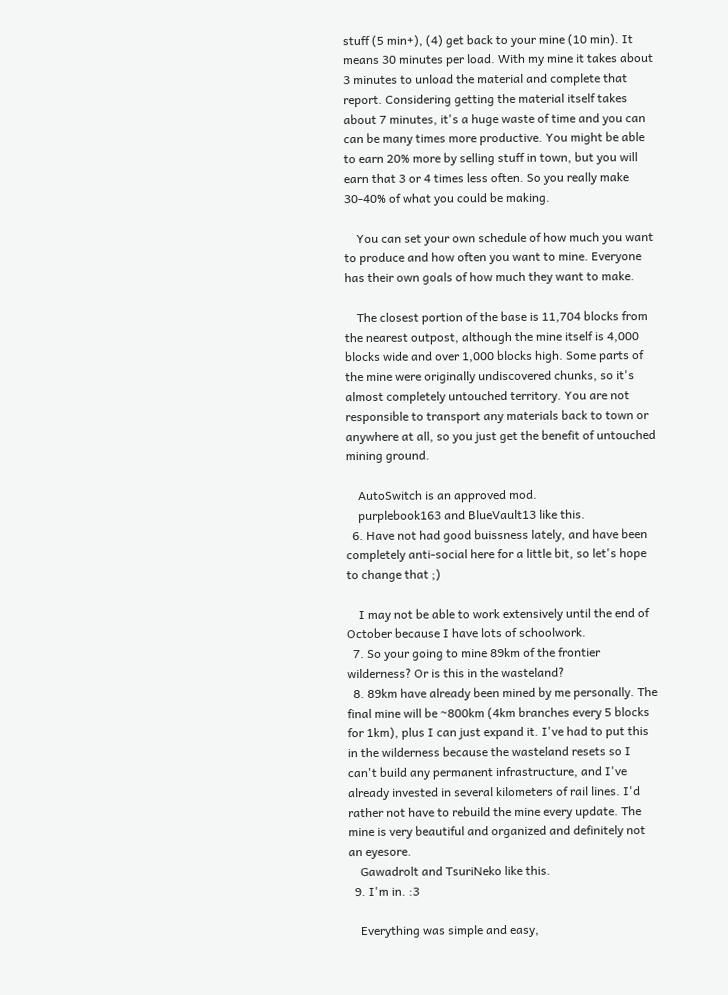stuff (5 min+), (4) get back to your mine (10 min). It means 30 minutes per load. With my mine it takes about 3 minutes to unload the material and complete that report. Considering getting the material itself takes about 7 minutes, it's a huge waste of time and you can can be many times more productive. You might be able to earn 20% more by selling stuff in town, but you will earn that 3 or 4 times less often. So you really make 30-40% of what you could be making.

    You can set your own schedule of how much you want to produce and how often you want to mine. Everyone has their own goals of how much they want to make.

    The closest portion of the base is 11,704 blocks from the nearest outpost, although the mine itself is 4,000 blocks wide and over 1,000 blocks high. Some parts of the mine were originally undiscovered chunks, so it's almost completely untouched territory. You are not responsible to transport any materials back to town or anywhere at all, so you just get the benefit of untouched mining ground.

    AutoSwitch is an approved mod.
    purplebook163 and BlueVault13 like this.
  6. Have not had good buissness lately, and have been completely anti-social here for a little bit, so let's hope to change that ;)

    I may not be able to work extensively until the end of October because I have lots of schoolwork.
  7. So your going to mine 89km of the frontier wilderness? Or is this in the wasteland?
  8. 89km have already been mined by me personally. The final mine will be ~800km (4km branches every 5 blocks for 1km), plus I can just expand it. I've had to put this in the wilderness because the wasteland resets so I can't build any permanent infrastructure, and I've already invested in several kilometers of rail lines. I'd rather not have to rebuild the mine every update. The mine is very beautiful and organized and definitely not an eyesore.
    Gawadrolt and TsuriNeko like this.
  9. I'm in. :3

    Everything was simple and easy,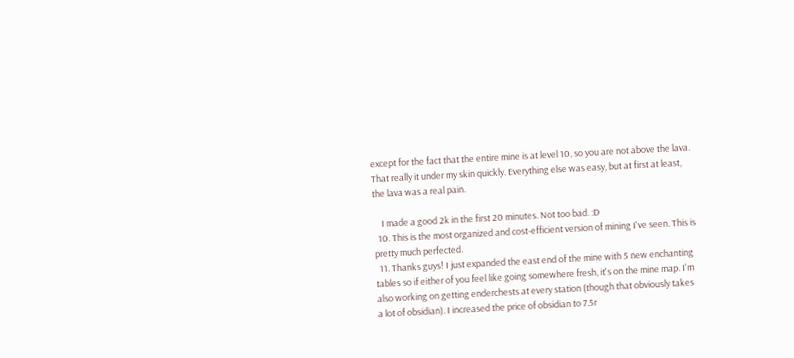except for the fact that the entire mine is at level 10, so you are not above the lava. That really it under my skin quickly. Everything else was easy, but at first at least, the lava was a real pain.

    I made a good 2k in the first 20 minutes. Not too bad. :D
  10. This is the most organized and cost-efficient version of mining I've seen. This is pretty much perfected.
  11. Thanks guys! I just expanded the east end of the mine with 5 new enchanting tables so if either of you feel like going somewhere fresh, it's on the mine map. I'm also working on getting enderchests at every station (though that obviously takes a lot of obsidian). I increased the price of obsidian to 7.5r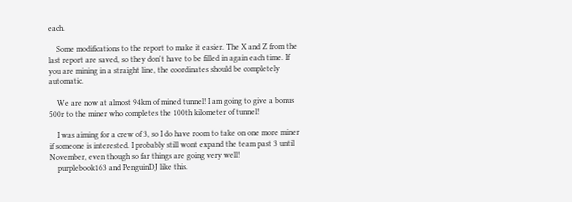each.

    Some modifications to the report to make it easier. The X and Z from the last report are saved, so they don't have to be filled in again each time. If you are mining in a straight line, the coordinates should be completely automatic.

    We are now at almost 94km of mined tunnel! I am going to give a bonus 500r to the miner who completes the 100th kilometer of tunnel!

    I was aiming for a crew of 3, so I do have room to take on one more miner if someone is interested. I probably still wont expand the team past 3 until November, even though so far things are going very well!
    purplebook163 and PenguinDJ like this.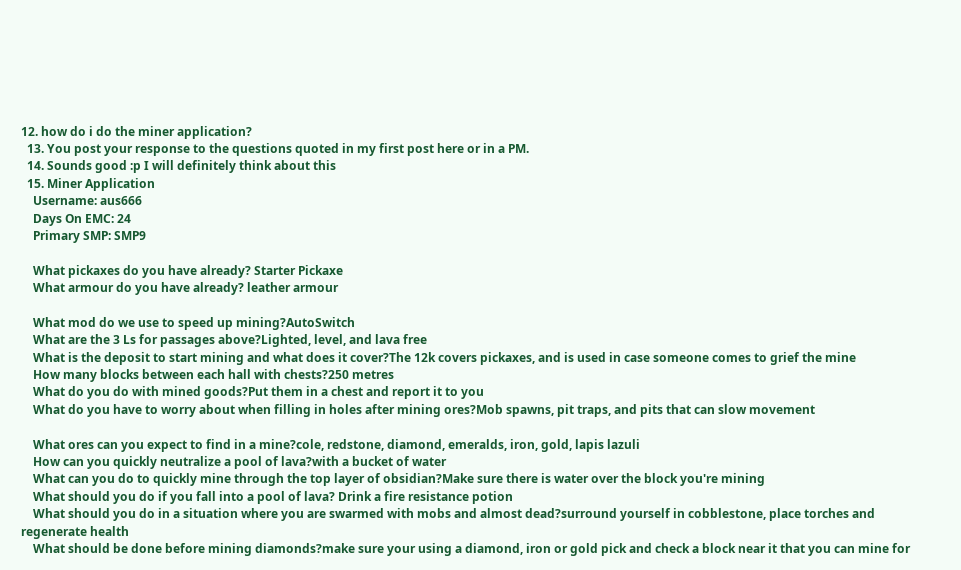12. how do i do the miner application?
  13. You post your response to the questions quoted in my first post here or in a PM.
  14. Sounds good :p I will definitely think about this
  15. Miner Application
    Username: aus666
    Days On EMC: 24
    Primary SMP: SMP9

    What pickaxes do you have already? Starter Pickaxe
    What armour do you have already? leather armour

    What mod do we use to speed up mining?AutoSwitch
    What are the 3 Ls for passages above?Lighted, level, and lava free
    What is the deposit to start mining and what does it cover?The 12k covers pickaxes, and is used in case someone comes to grief the mine
    How many blocks between each hall with chests?250 metres
    What do you do with mined goods?Put them in a chest and report it to you
    What do you have to worry about when filling in holes after mining ores?Mob spawns, pit traps, and pits that can slow movement

    What ores can you expect to find in a mine?cole, redstone, diamond, emeralds, iron, gold, lapis lazuli
    How can you quickly neutralize a pool of lava?with a bucket of water
    What can you do to quickly mine through the top layer of obsidian?Make sure there is water over the block you're mining
    What should you do if you fall into a pool of lava? Drink a fire resistance potion
    What should you do in a situation where you are swarmed with mobs and almost dead?surround yourself in cobblestone, place torches and regenerate health
    What should be done before mining diamonds?make sure your using a diamond, iron or gold pick and check a block near it that you can mine for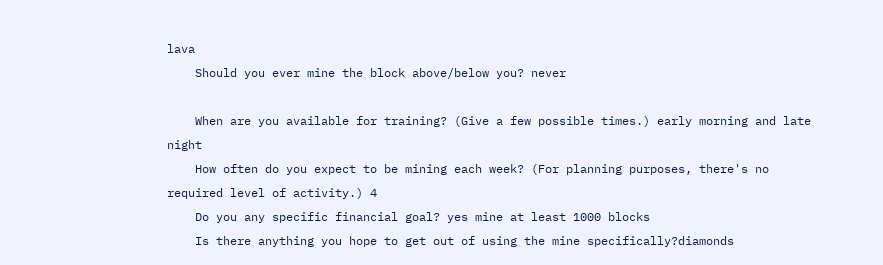lava
    Should you ever mine the block above/below you? never

    When are you available for training? (Give a few possible times.) early morning and late night
    How often do you expect to be mining each week? (For planning purposes, there's no required level of activity.) 4
    Do you any specific financial goal? yes mine at least 1000 blocks
    Is there anything you hope to get out of using the mine specifically?diamonds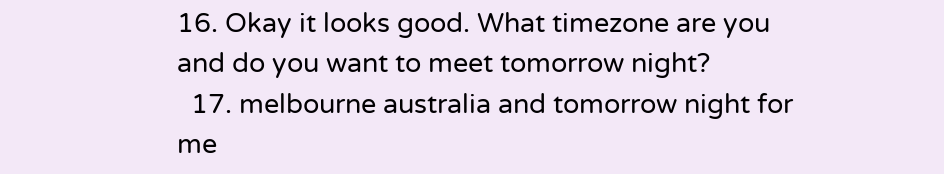16. Okay it looks good. What timezone are you and do you want to meet tomorrow night?
  17. melbourne australia and tomorrow night for me